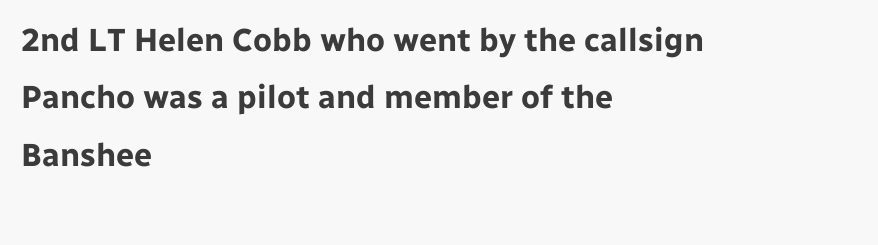2nd LT Helen Cobb who went by the callsign Pancho was a pilot and member of the Banshee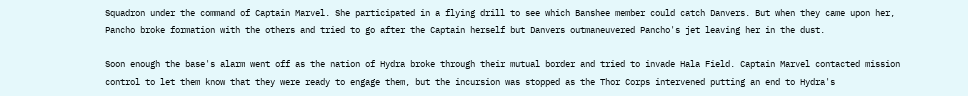Squadron under the command of Captain Marvel. She participated in a flying drill to see which Banshee member could catch Danvers. But when they came upon her, Pancho broke formation with the others and tried to go after the Captain herself but Danvers outmaneuvered Pancho's jet leaving her in the dust.

Soon enough the base's alarm went off as the nation of Hydra broke through their mutual border and tried to invade Hala Field. Captain Marvel contacted mission control to let them know that they were ready to engage them, but the incursion was stopped as the Thor Corps intervened putting an end to Hydra's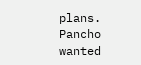plans. Pancho wanted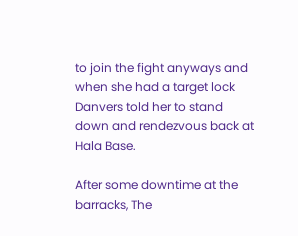to join the fight anyways and when she had a target lock Danvers told her to stand down and rendezvous back at Hala Base.

After some downtime at the barracks, The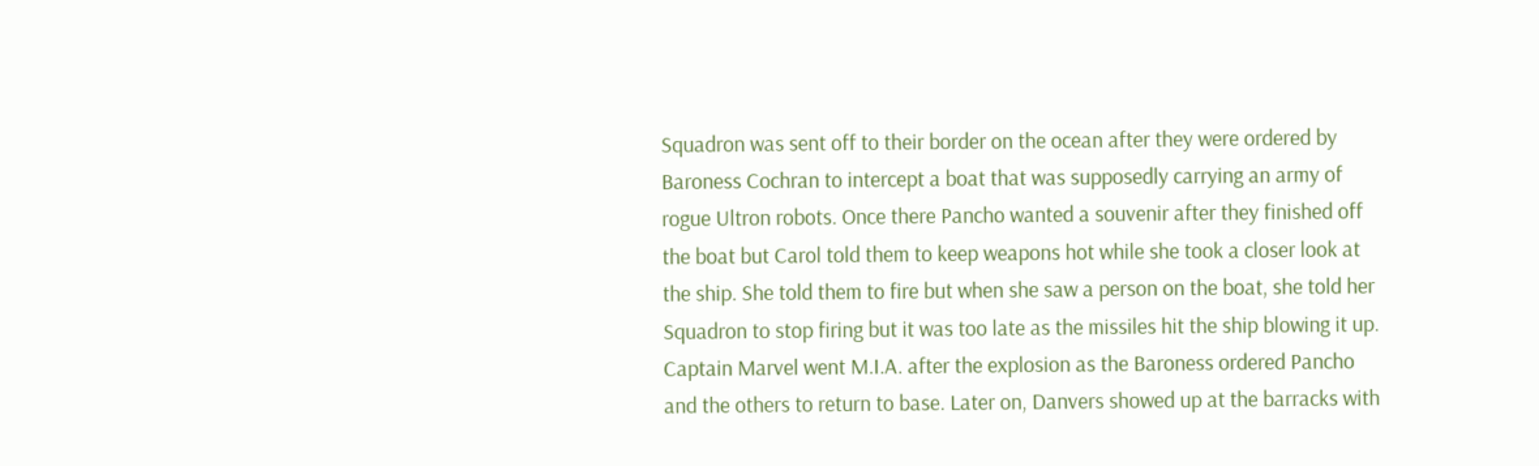Squadron was sent off to their border on the ocean after they were ordered by Baroness Cochran to intercept a boat that was supposedly carrying an army of rogue Ultron robots. Once there Pancho wanted a souvenir after they finished off the boat but Carol told them to keep weapons hot while she took a closer look at the ship. She told them to fire but when she saw a person on the boat, she told her Squadron to stop firing but it was too late as the missiles hit the ship blowing it up. Captain Marvel went M.I.A. after the explosion as the Baroness ordered Pancho and the others to return to base. Later on, Danvers showed up at the barracks with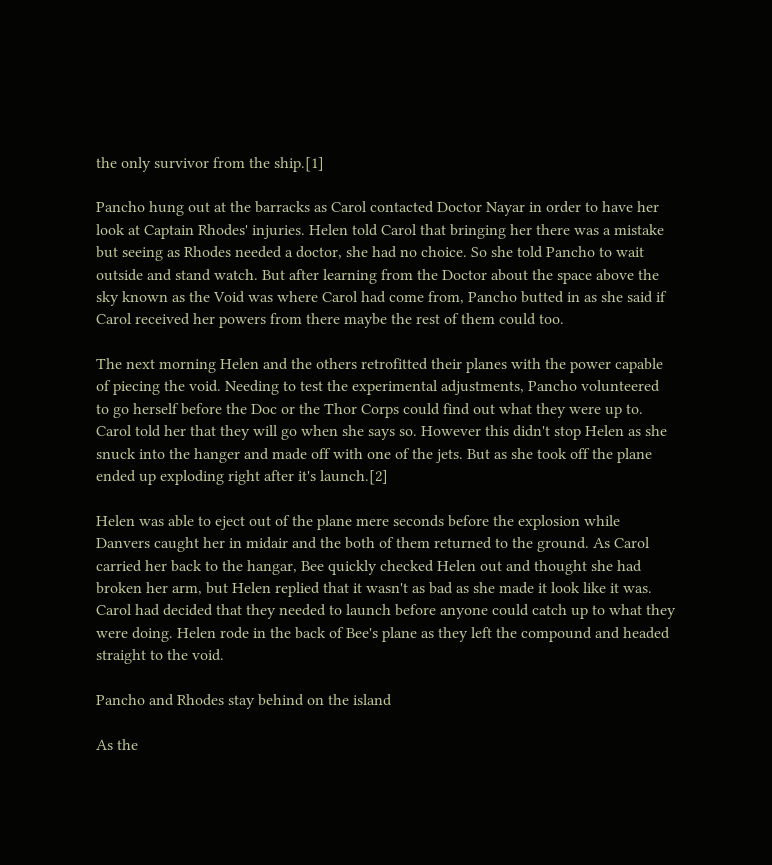the only survivor from the ship.[1]

Pancho hung out at the barracks as Carol contacted Doctor Nayar in order to have her look at Captain Rhodes' injuries. Helen told Carol that bringing her there was a mistake but seeing as Rhodes needed a doctor, she had no choice. So she told Pancho to wait outside and stand watch. But after learning from the Doctor about the space above the sky known as the Void was where Carol had come from, Pancho butted in as she said if Carol received her powers from there maybe the rest of them could too.

The next morning Helen and the others retrofitted their planes with the power capable of piecing the void. Needing to test the experimental adjustments, Pancho volunteered to go herself before the Doc or the Thor Corps could find out what they were up to. Carol told her that they will go when she says so. However this didn't stop Helen as she snuck into the hanger and made off with one of the jets. But as she took off the plane ended up exploding right after it's launch.[2]

Helen was able to eject out of the plane mere seconds before the explosion while Danvers caught her in midair and the both of them returned to the ground. As Carol carried her back to the hangar, Bee quickly checked Helen out and thought she had broken her arm, but Helen replied that it wasn't as bad as she made it look like it was. Carol had decided that they needed to launch before anyone could catch up to what they were doing. Helen rode in the back of Bee's plane as they left the compound and headed straight to the void.

Pancho and Rhodes stay behind on the island

As the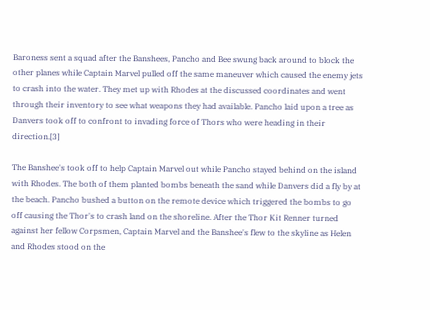Baroness sent a squad after the Banshees, Pancho and Bee swung back around to block the other planes while Captain Marvel pulled off the same maneuver which caused the enemy jets to crash into the water. They met up with Rhodes at the discussed coordinates and went through their inventory to see what weapons they had available. Pancho laid upon a tree as Danvers took off to confront to invading force of Thors who were heading in their direction.[3]

The Banshee's took off to help Captain Marvel out while Pancho stayed behind on the island with Rhodes. The both of them planted bombs beneath the sand while Danvers did a fly by at the beach. Pancho bushed a button on the remote device which triggered the bombs to go off causing the Thor's to crash land on the shoreline. After the Thor Kit Renner turned against her fellow Corpsmen, Captain Marvel and the Banshee's flew to the skyline as Helen and Rhodes stood on the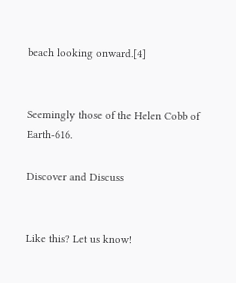beach looking onward.[4]


Seemingly those of the Helen Cobb of Earth-616.

Discover and Discuss


Like this? Let us know!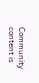Community content is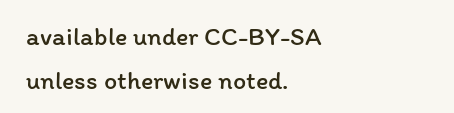available under CC-BY-SA unless otherwise noted.